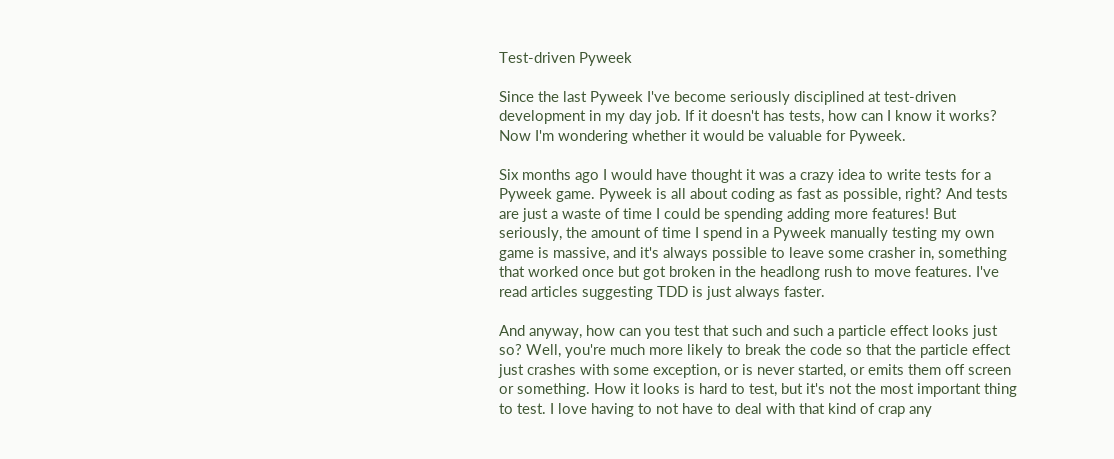Test-driven Pyweek

Since the last Pyweek I've become seriously disciplined at test-driven development in my day job. If it doesn't has tests, how can I know it works? Now I'm wondering whether it would be valuable for Pyweek.

Six months ago I would have thought it was a crazy idea to write tests for a Pyweek game. Pyweek is all about coding as fast as possible, right? And tests are just a waste of time I could be spending adding more features! But seriously, the amount of time I spend in a Pyweek manually testing my own game is massive, and it's always possible to leave some crasher in, something that worked once but got broken in the headlong rush to move features. I've read articles suggesting TDD is just always faster.

And anyway, how can you test that such and such a particle effect looks just so? Well, you're much more likely to break the code so that the particle effect just crashes with some exception, or is never started, or emits them off screen or something. How it looks is hard to test, but it's not the most important thing to test. I love having to not have to deal with that kind of crap any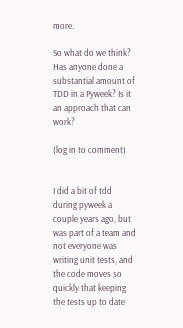more.

So what do we think? Has anyone done a substantial amount of TDD in a Pyweek? Is it an approach that can work?

(log in to comment)


I did a bit of tdd during pyweek a couple years ago, but was part of a team and not everyone was writing unit tests, and the code moves so quickly that keeping the tests up to date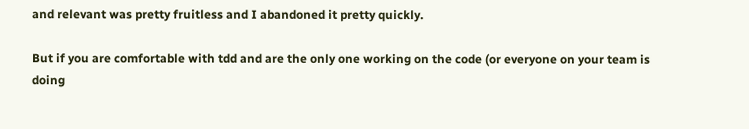and relevant was pretty fruitless and I abandoned it pretty quickly.

But if you are comfortable with tdd and are the only one working on the code (or everyone on your team is doing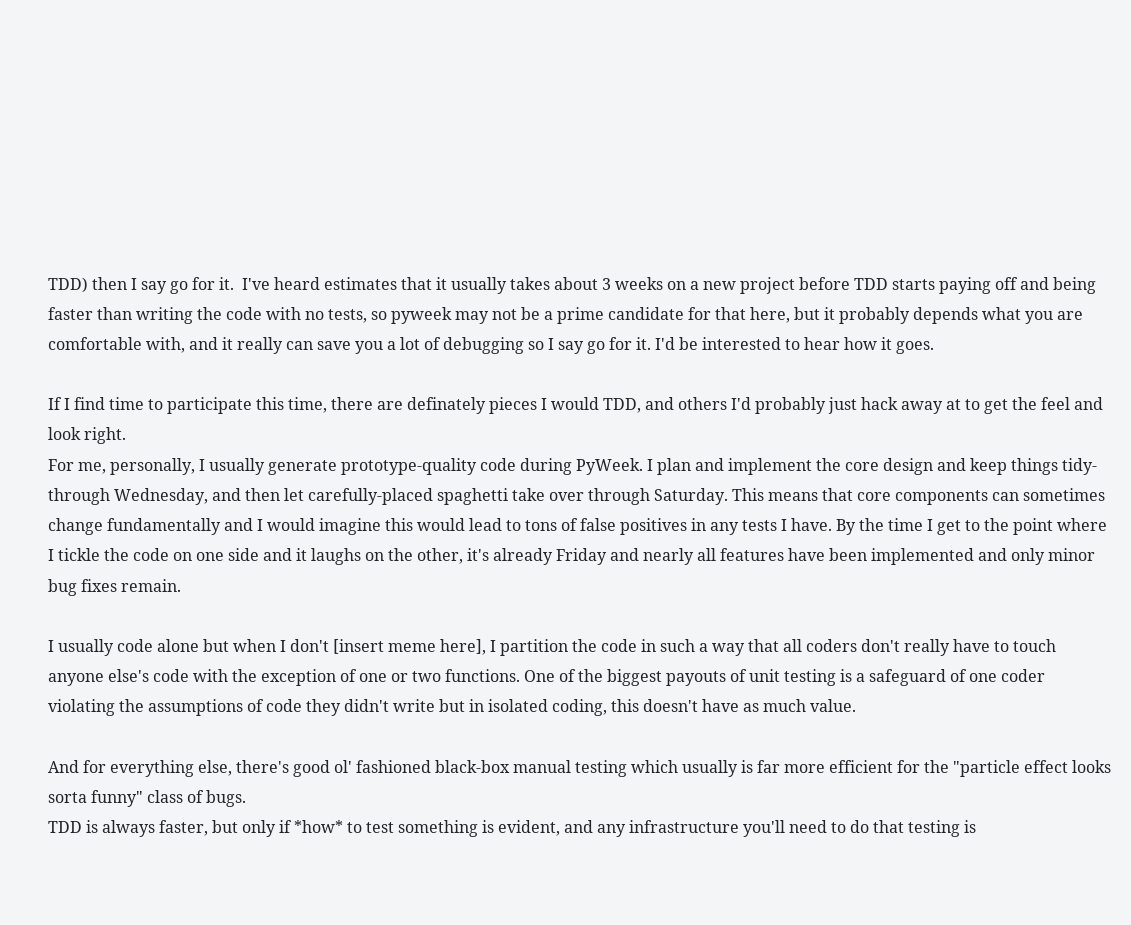TDD) then I say go for it.  I've heard estimates that it usually takes about 3 weeks on a new project before TDD starts paying off and being faster than writing the code with no tests, so pyweek may not be a prime candidate for that here, but it probably depends what you are comfortable with, and it really can save you a lot of debugging so I say go for it. I'd be interested to hear how it goes.

If I find time to participate this time, there are definately pieces I would TDD, and others I'd probably just hack away at to get the feel and look right.
For me, personally, I usually generate prototype-quality code during PyWeek. I plan and implement the core design and keep things tidy-through Wednesday, and then let carefully-placed spaghetti take over through Saturday. This means that core components can sometimes change fundamentally and I would imagine this would lead to tons of false positives in any tests I have. By the time I get to the point where I tickle the code on one side and it laughs on the other, it's already Friday and nearly all features have been implemented and only minor bug fixes remain.

I usually code alone but when I don't [insert meme here], I partition the code in such a way that all coders don't really have to touch anyone else's code with the exception of one or two functions. One of the biggest payouts of unit testing is a safeguard of one coder violating the assumptions of code they didn't write but in isolated coding, this doesn't have as much value.

And for everything else, there's good ol' fashioned black-box manual testing which usually is far more efficient for the "particle effect looks sorta funny" class of bugs.
TDD is always faster, but only if *how* to test something is evident, and any infrastructure you'll need to do that testing is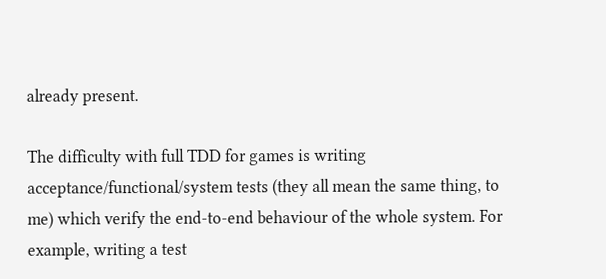already present.

The difficulty with full TDD for games is writing acceptance/functional/system tests (they all mean the same thing, to me) which verify the end-to-end behaviour of the whole system. For example, writing a test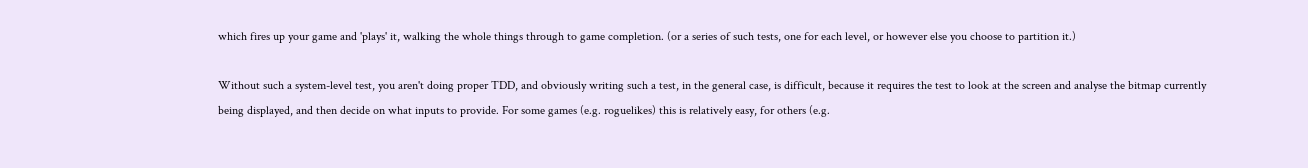which fires up your game and 'plays' it, walking the whole things through to game completion. (or a series of such tests, one for each level, or however else you choose to partition it.)

Without such a system-level test, you aren't doing proper TDD, and obviously writing such a test, in the general case, is difficult, because it requires the test to look at the screen and analyse the bitmap currently being displayed, and then decide on what inputs to provide. For some games (e.g. roguelikes) this is relatively easy, for others (e.g.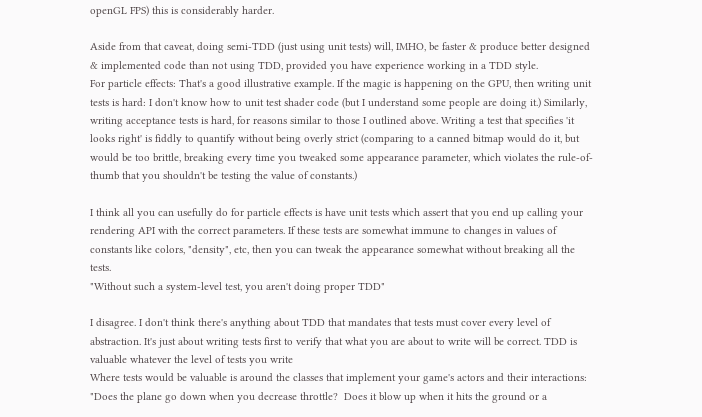openGL FPS) this is considerably harder.

Aside from that caveat, doing semi-TDD (just using unit tests) will, IMHO, be faster & produce better designed & implemented code than not using TDD, provided you have experience working in a TDD style.
For particle effects: That's a good illustrative example. If the magic is happening on the GPU, then writing unit tests is hard: I don't know how to unit test shader code (but I understand some people are doing it.) Similarly, writing acceptance tests is hard, for reasons similar to those I outlined above. Writing a test that specifies 'it looks right' is fiddly to quantify without being overly strict (comparing to a canned bitmap would do it, but would be too brittle, breaking every time you tweaked some appearance parameter, which violates the rule-of-thumb that you shouldn't be testing the value of constants.)

I think all you can usefully do for particle effects is have unit tests which assert that you end up calling your rendering API with the correct parameters. If these tests are somewhat immune to changes in values of constants like colors, "density", etc, then you can tweak the appearance somewhat without breaking all the tests.
"Without such a system-level test, you aren't doing proper TDD"

I disagree. I don't think there's anything about TDD that mandates that tests must cover every level of abstraction. It's just about writing tests first to verify that what you are about to write will be correct. TDD is valuable whatever the level of tests you write
Where tests would be valuable is around the classes that implement your game's actors and their interactions: "Does the plane go down when you decrease throttle?  Does it blow up when it hits the ground or a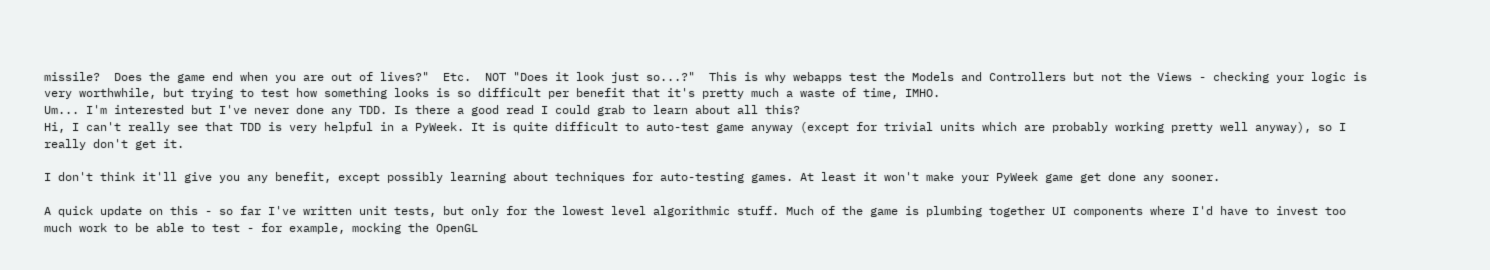missile?  Does the game end when you are out of lives?"  Etc.  NOT "Does it look just so...?"  This is why webapps test the Models and Controllers but not the Views - checking your logic is very worthwhile, but trying to test how something looks is so difficult per benefit that it's pretty much a waste of time, IMHO.
Um... I'm interested but I've never done any TDD. Is there a good read I could grab to learn about all this?
Hi, I can't really see that TDD is very helpful in a PyWeek. It is quite difficult to auto-test game anyway (except for trivial units which are probably working pretty well anyway), so I really don't get it.

I don't think it'll give you any benefit, except possibly learning about techniques for auto-testing games. At least it won't make your PyWeek game get done any sooner.

A quick update on this - so far I've written unit tests, but only for the lowest level algorithmic stuff. Much of the game is plumbing together UI components where I'd have to invest too much work to be able to test - for example, mocking the OpenGL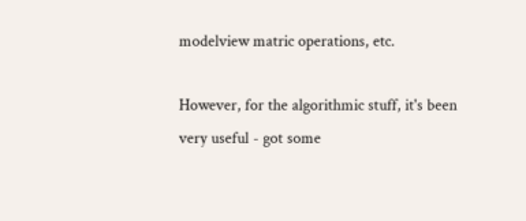modelview matric operations, etc.

However, for the algorithmic stuff, it's been very useful - got some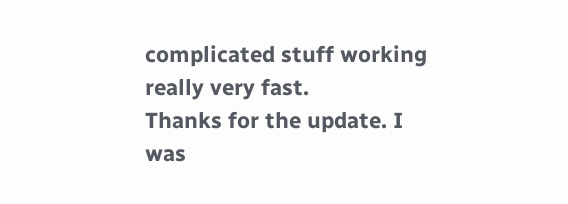complicated stuff working really very fast.
Thanks for the update. I was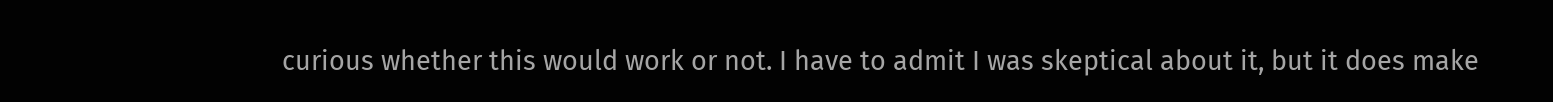curious whether this would work or not. I have to admit I was skeptical about it, but it does make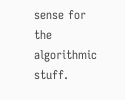sense for the algorithmic stuff.